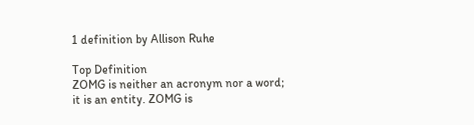1 definition by Allison Ruhe

Top Definition
ZOMG is neither an acronym nor a word; it is an entity. ZOMG is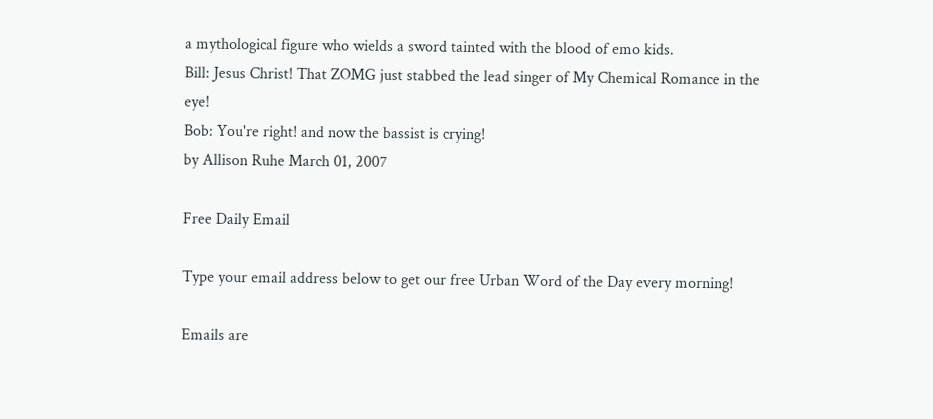a mythological figure who wields a sword tainted with the blood of emo kids.
Bill: Jesus Christ! That ZOMG just stabbed the lead singer of My Chemical Romance in the eye!
Bob: You're right! and now the bassist is crying!
by Allison Ruhe March 01, 2007

Free Daily Email

Type your email address below to get our free Urban Word of the Day every morning!

Emails are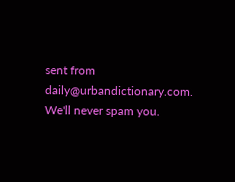sent from daily@urbandictionary.com. We'll never spam you.